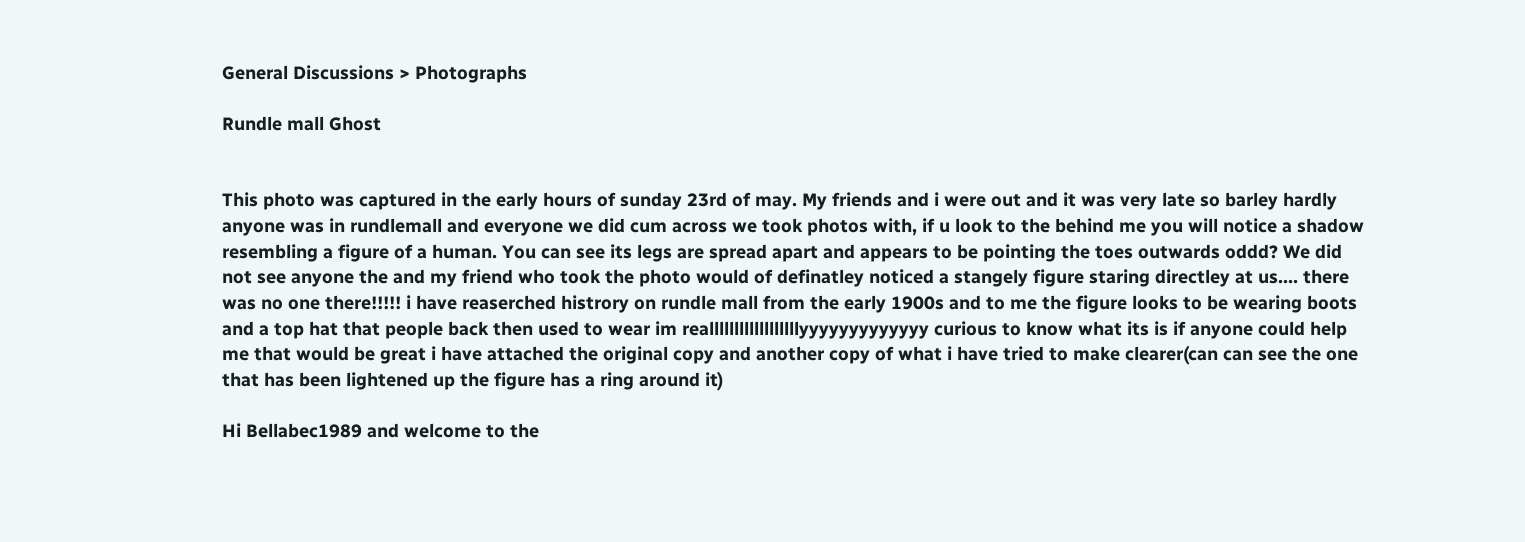General Discussions > Photographs

Rundle mall Ghost


This photo was captured in the early hours of sunday 23rd of may. My friends and i were out and it was very late so barley hardly anyone was in rundlemall and everyone we did cum across we took photos with, if u look to the behind me you will notice a shadow resembling a figure of a human. You can see its legs are spread apart and appears to be pointing the toes outwards oddd? We did not see anyone the and my friend who took the photo would of definatley noticed a stangely figure staring directley at us.... there was no one there!!!!! i have reaserched histrory on rundle mall from the early 1900s and to me the figure looks to be wearing boots and a top hat that people back then used to wear im reallllllllllllllllllyyyyyyyyyyyyy curious to know what its is if anyone could help me that would be great i have attached the original copy and another copy of what i have tried to make clearer(can can see the one that has been lightened up the figure has a ring around it)

Hi Bellabec1989 and welcome to the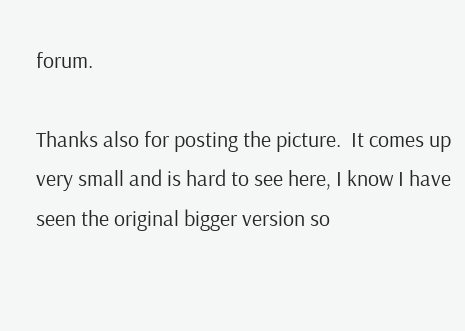forum.

Thanks also for posting the picture.  It comes up very small and is hard to see here, I know I have seen the original bigger version so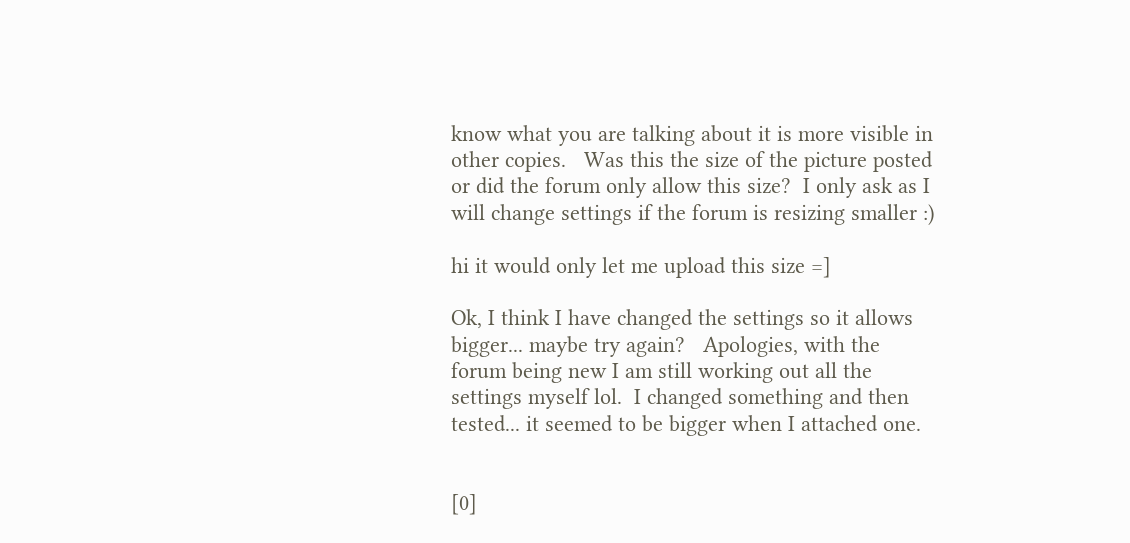know what you are talking about it is more visible in other copies.   Was this the size of the picture posted or did the forum only allow this size?  I only ask as I will change settings if the forum is resizing smaller :)

hi it would only let me upload this size =]

Ok, I think I have changed the settings so it allows bigger... maybe try again?   Apologies, with the forum being new I am still working out all the settings myself lol.  I changed something and then tested... it seemed to be bigger when I attached one.


[0]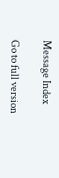Message Index

Go to full version